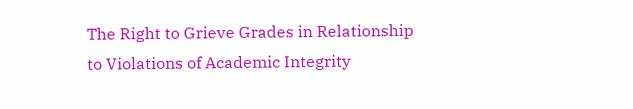The Right to Grieve Grades in Relationship to Violations of Academic Integrity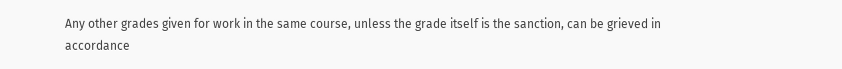Any other grades given for work in the same course, unless the grade itself is the sanction, can be grieved in accordance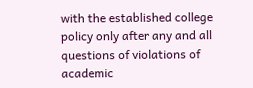with the established college policy only after any and all questions of violations of academic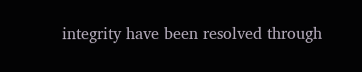integrity have been resolved through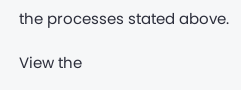the processes stated above.

View the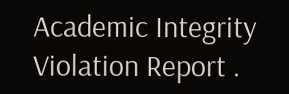Academic Integrity Violation Report .